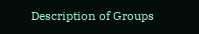Description of Groups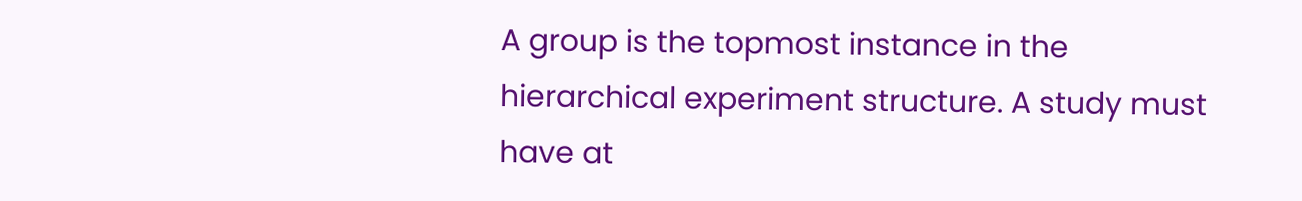A group is the topmost instance in the hierarchical experiment structure. A study must have at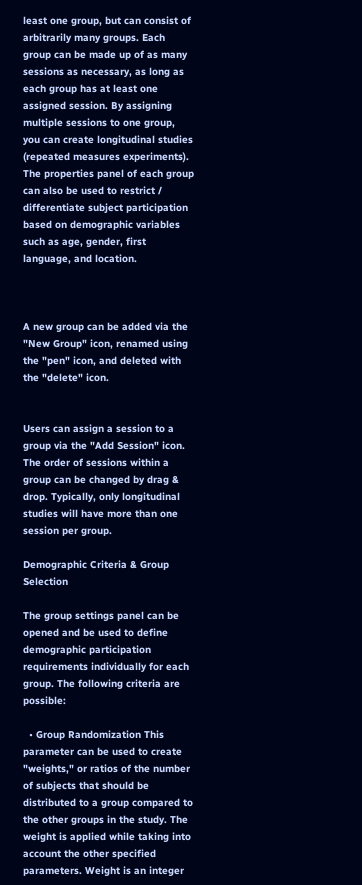least one group, but can consist of arbitrarily many groups. Each group can be made up of as many sessions as necessary, as long as each group has at least one assigned session. By assigning multiple sessions to one group, you can create longitudinal studies (repeated measures experiments). The properties panel of each group can also be used to restrict / differentiate subject participation based on demographic variables such as age, gender, first language, and location.



A new group can be added via the "New Group" icon, renamed using the "pen" icon, and deleted with the "delete" icon.


Users can assign a session to a group via the "Add Session" icon. The order of sessions within a group can be changed by drag & drop. Typically, only longitudinal studies will have more than one session per group.

Demographic Criteria & Group Selection

The group settings panel can be opened and be used to define demographic participation requirements individually for each group. The following criteria are possible:

  • Group Randomization This parameter can be used to create "weights," or ratios of the number of subjects that should be distributed to a group compared to the other groups in the study. The weight is applied while taking into account the other specified parameters. Weight is an integer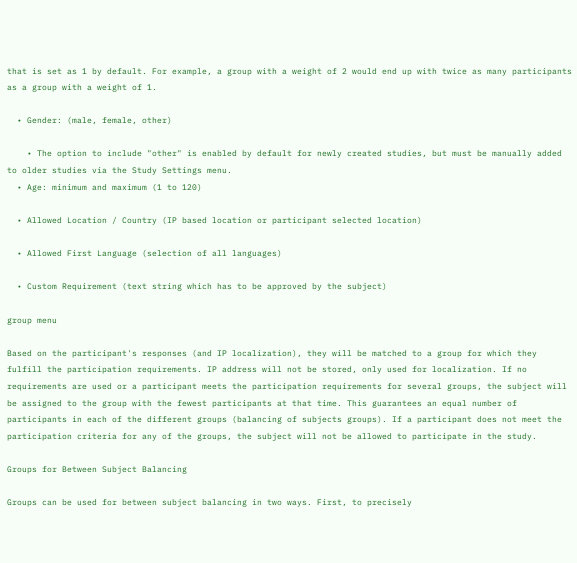that is set as 1 by default. For example, a group with a weight of 2 would end up with twice as many participants as a group with a weight of 1.

  • Gender: (male, female, other)

    • The option to include "other" is enabled by default for newly created studies, but must be manually added to older studies via the Study Settings menu.
  • Age: minimum and maximum (1 to 120)

  • Allowed Location / Country (IP based location or participant selected location)

  • Allowed First Language (selection of all languages)

  • Custom Requirement (text string which has to be approved by the subject)

group menu

Based on the participant's responses (and IP localization), they will be matched to a group for which they fulfill the participation requirements. IP address will not be stored, only used for localization. If no requirements are used or a participant meets the participation requirements for several groups, the subject will be assigned to the group with the fewest participants at that time. This guarantees an equal number of participants in each of the different groups (balancing of subjects groups). If a participant does not meet the participation criteria for any of the groups, the subject will not be allowed to participate in the study.

Groups for Between Subject Balancing

Groups can be used for between subject balancing in two ways. First, to precisely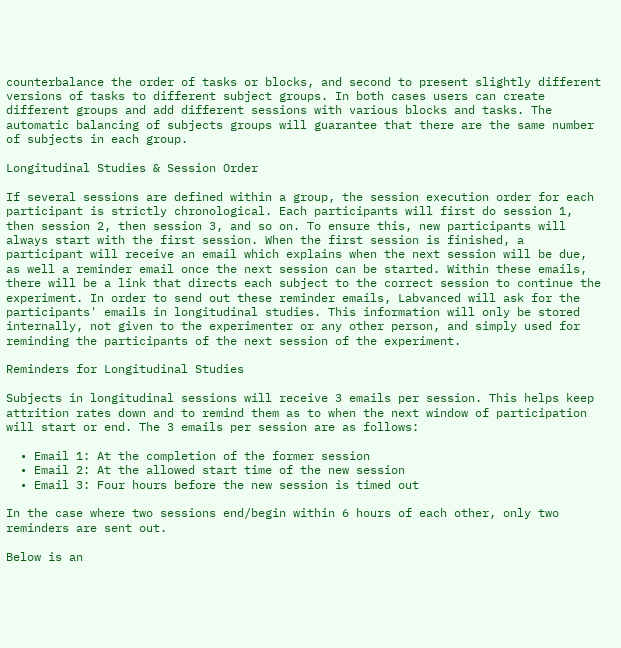counterbalance the order of tasks or blocks, and second to present slightly different versions of tasks to different subject groups. In both cases users can create different groups and add different sessions with various blocks and tasks. The automatic balancing of subjects groups will guarantee that there are the same number of subjects in each group.

Longitudinal Studies & Session Order

If several sessions are defined within a group, the session execution order for each participant is strictly chronological. Each participants will first do session 1, then session 2, then session 3, and so on. To ensure this, new participants will always start with the first session. When the first session is finished, a participant will receive an email which explains when the next session will be due, as well a reminder email once the next session can be started. Within these emails, there will be a link that directs each subject to the correct session to continue the experiment. In order to send out these reminder emails, Labvanced will ask for the participants' emails in longitudinal studies. This information will only be stored internally, not given to the experimenter or any other person, and simply used for reminding the participants of the next session of the experiment.

Reminders for Longitudinal Studies

Subjects in longitudinal sessions will receive 3 emails per session. This helps keep attrition rates down and to remind them as to when the next window of participation will start or end. The 3 emails per session are as follows:

  • Email 1: At the completion of the former session
  • Email 2: At the allowed start time of the new session
  • Email 3: Four hours before the new session is timed out

In the case where two sessions end/begin within 6 hours of each other, only two reminders are sent out.

Below is an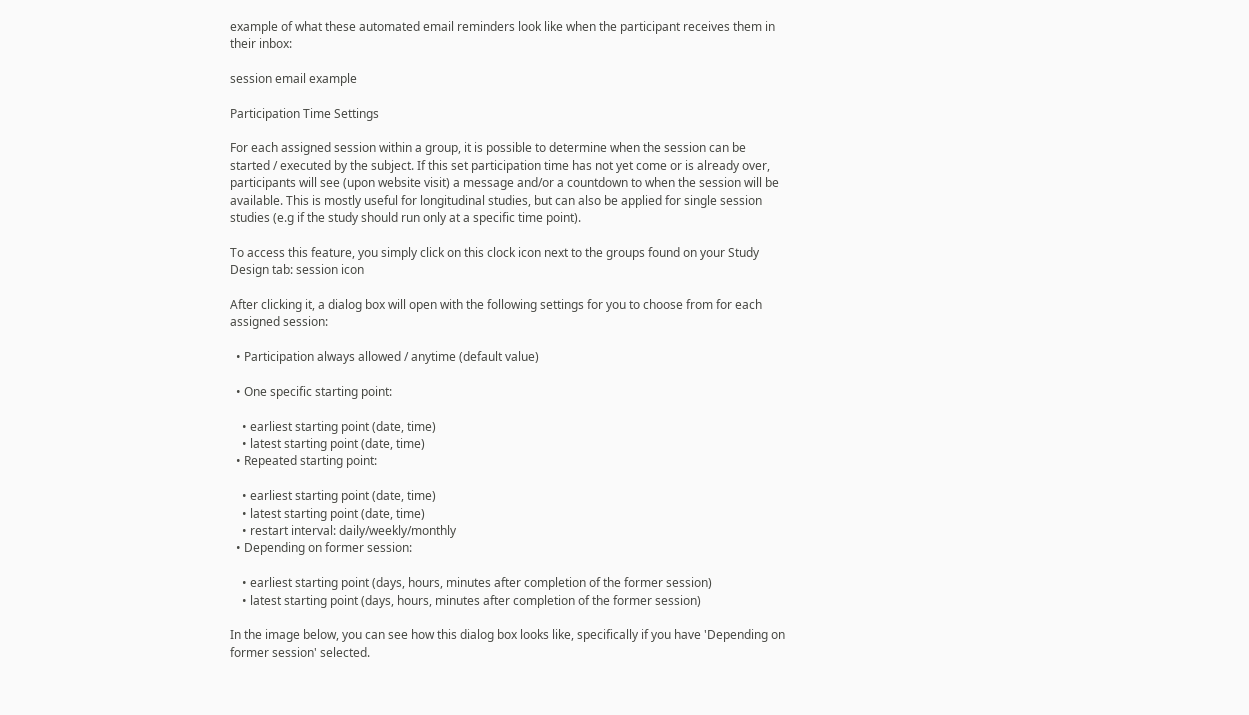example of what these automated email reminders look like when the participant receives them in their inbox:

session email example

Participation Time Settings

For each assigned session within a group, it is possible to determine when the session can be started / executed by the subject. If this set participation time has not yet come or is already over, participants will see (upon website visit) a message and/or a countdown to when the session will be available. This is mostly useful for longitudinal studies, but can also be applied for single session studies (e.g if the study should run only at a specific time point).

To access this feature, you simply click on this clock icon next to the groups found on your Study Design tab: session icon

After clicking it, a dialog box will open with the following settings for you to choose from for each assigned session:

  • Participation always allowed / anytime (default value)

  • One specific starting point:

    • earliest starting point (date, time)
    • latest starting point (date, time)
  • Repeated starting point:

    • earliest starting point (date, time)
    • latest starting point (date, time)
    • restart interval: daily/weekly/monthly
  • Depending on former session:

    • earliest starting point (days, hours, minutes after completion of the former session)
    • latest starting point (days, hours, minutes after completion of the former session)

In the image below, you can see how this dialog box looks like, specifically if you have 'Depending on former session' selected.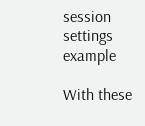session settings example

With these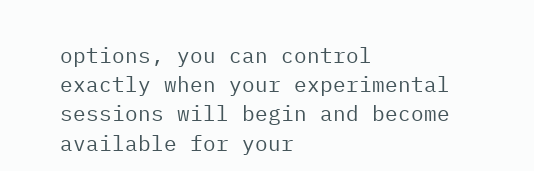options, you can control exactly when your experimental sessions will begin and become available for your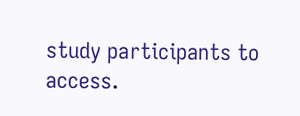study participants to access.